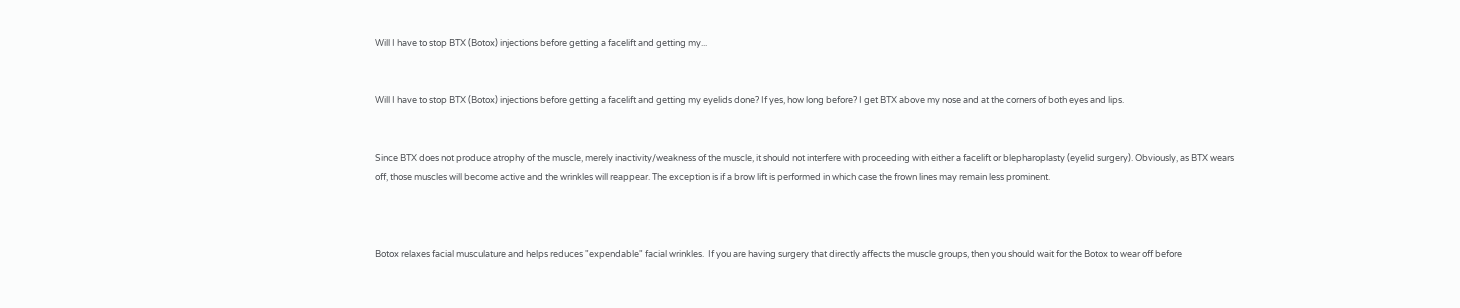Will I have to stop BTX (Botox) injections before getting a facelift and getting my...


Will I have to stop BTX (Botox) injections before getting a facelift and getting my eyelids done? If yes, how long before? I get BTX above my nose and at the corners of both eyes and lips.


Since BTX does not produce atrophy of the muscle, merely inactivity/weakness of the muscle, it should not interfere with proceeding with either a facelift or blepharoplasty (eyelid surgery). Obviously, as BTX wears off, those muscles will become active and the wrinkles will reappear. The exception is if a brow lift is performed in which case the frown lines may remain less prominent.



Botox relaxes facial musculature and helps reduces "expendable" facial wrinkles.  If you are having surgery that directly affects the muscle groups, then you should wait for the Botox to wear off before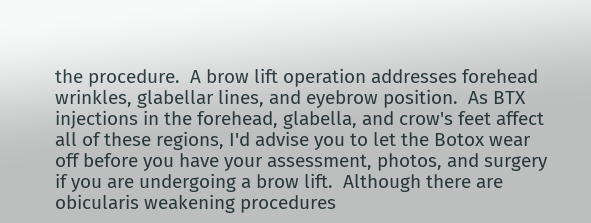the procedure.  A brow lift operation addresses forehead wrinkles, glabellar lines, and eyebrow position.  As BTX injections in the forehead, glabella, and crow's feet affect all of these regions, I'd advise you to let the Botox wear off before you have your assessment, photos, and surgery if you are undergoing a brow lift.  Although there are obicularis weakening procedures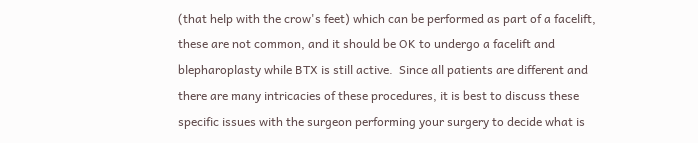(that help with the crow's feet) which can be performed as part of a facelift, these are not common, and it should be OK to undergo a facelift and blepharoplasty while BTX is still active.  Since all patients are different and there are many intricacies of these procedures, it is best to discuss these specific issues with the surgeon performing your surgery to decide what is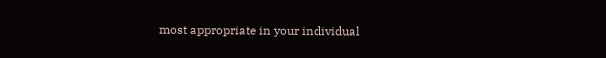most appropriate in your individual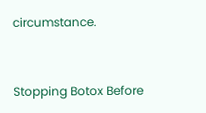circumstance.


Stopping Botox Before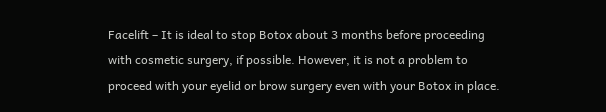Facelift – It is ideal to stop Botox about 3 months before proceeding with cosmetic surgery, if possible. However, it is not a problem to proceed with your eyelid or brow surgery even with your Botox in place.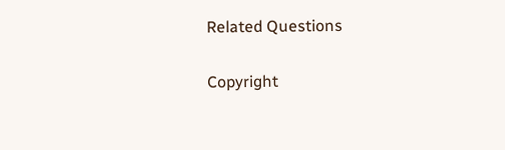Related Questions

Copyright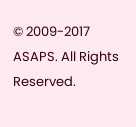© 2009-2017 ASAPS. All Rights Reserved.